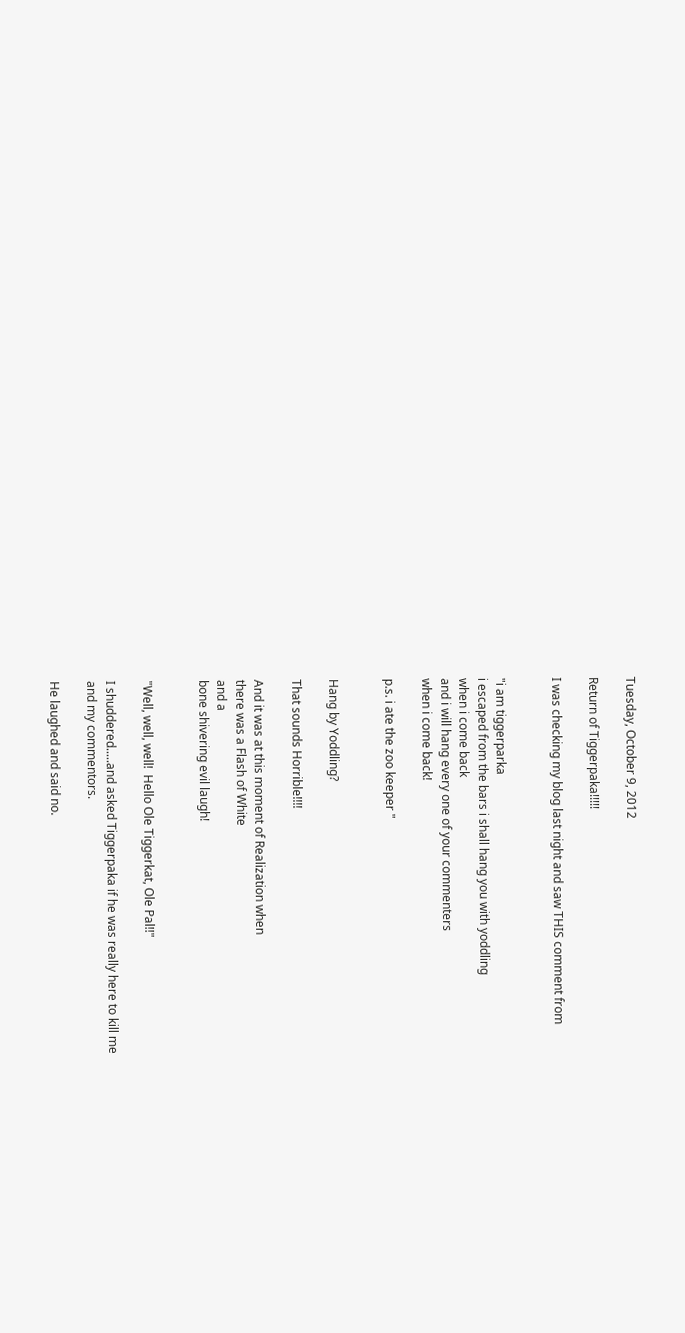Tuesday, October 9, 2012

Return of Tiggerpaka!!!!!

I was checking my blog last night and saw THIS comment from


"i am tiggerparka
i escaped from the bars i shall hang you with yoddling
when i come back
and i will hang every one of your commenters
when i come back!

p.s. i ate the zoo keeper "


Hang by Yoddling?

That sounds Horrible!!!!

And it was at this moment of Realization when
there was a Flash of White
and a
bone shivering evil laugh!


"Well, well, well!  Hello Ole Tiggerkat, Ole Pal!!"

I shuddered.....and asked Tiggerpaka if he was really here to kill me
and my commentors.

He laughed and said no.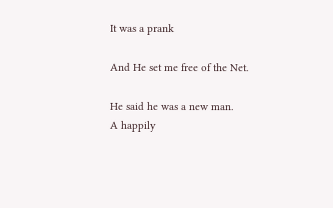It was a prank

And He set me free of the Net.

He said he was a new man.
A happily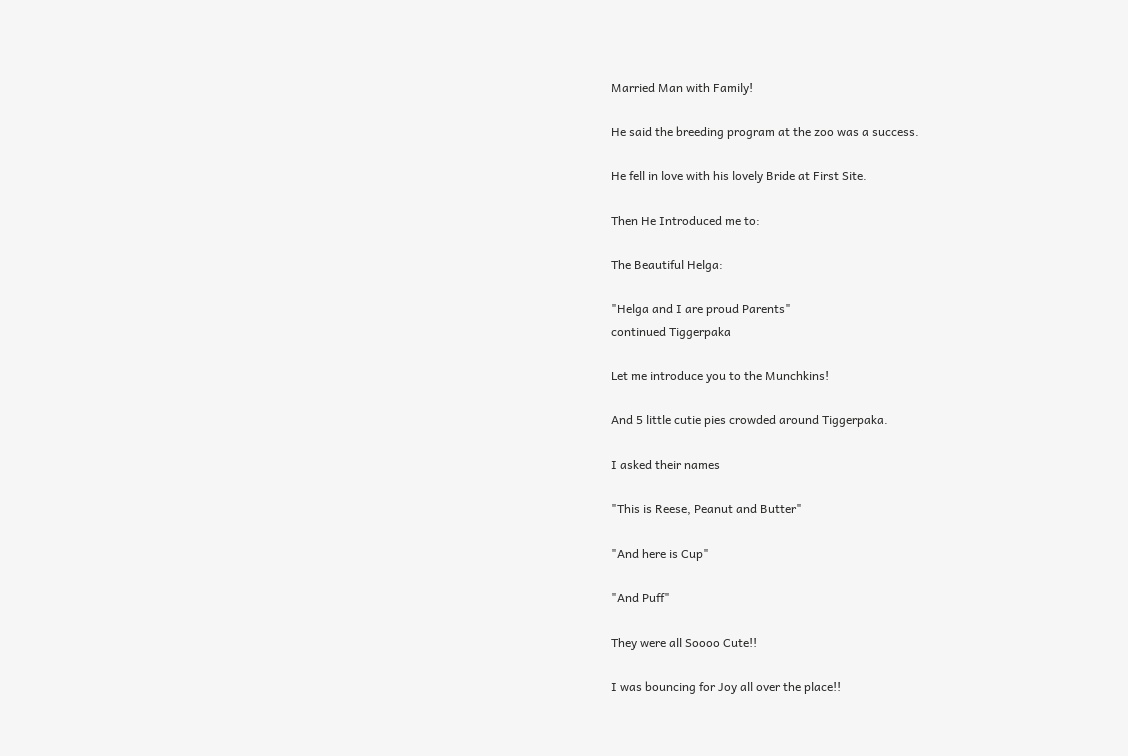Married Man with Family!

He said the breeding program at the zoo was a success.

He fell in love with his lovely Bride at First Site.

Then He Introduced me to:

The Beautiful Helga:

"Helga and I are proud Parents"
continued Tiggerpaka

Let me introduce you to the Munchkins!

And 5 little cutie pies crowded around Tiggerpaka.

I asked their names

"This is Reese, Peanut and Butter"

"And here is Cup"

"And Puff"

They were all Soooo Cute!!

I was bouncing for Joy all over the place!!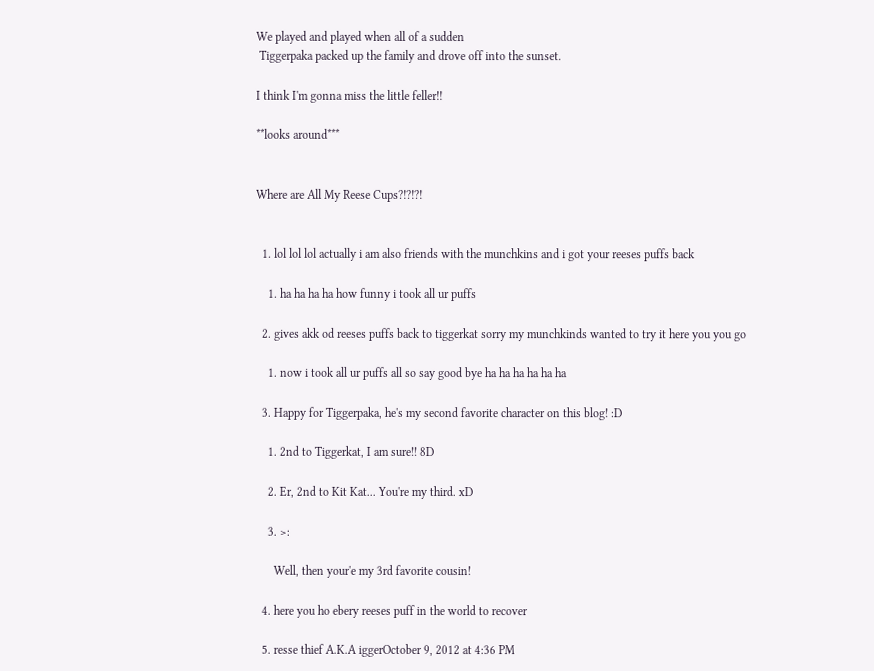We played and played when all of a sudden
 Tiggerpaka packed up the family and drove off into the sunset.

I think I'm gonna miss the little feller!!

**looks around***


Where are All My Reese Cups?!?!?!


  1. lol lol lol actually i am also friends with the munchkins and i got your reeses puffs back

    1. ha ha ha ha how funny i took all ur puffs

  2. gives akk od reeses puffs back to tiggerkat sorry my munchkinds wanted to try it here you you go

    1. now i took all ur puffs all so say good bye ha ha ha ha ha ha

  3. Happy for Tiggerpaka, he's my second favorite character on this blog! :D

    1. 2nd to Tiggerkat, I am sure!! 8D

    2. Er, 2nd to Kit Kat... You're my third. xD

    3. >:

      Well, then your'e my 3rd favorite cousin!

  4. here you ho ebery reeses puff in the world to recover

  5. resse thief A.K.A iggerOctober 9, 2012 at 4:36 PM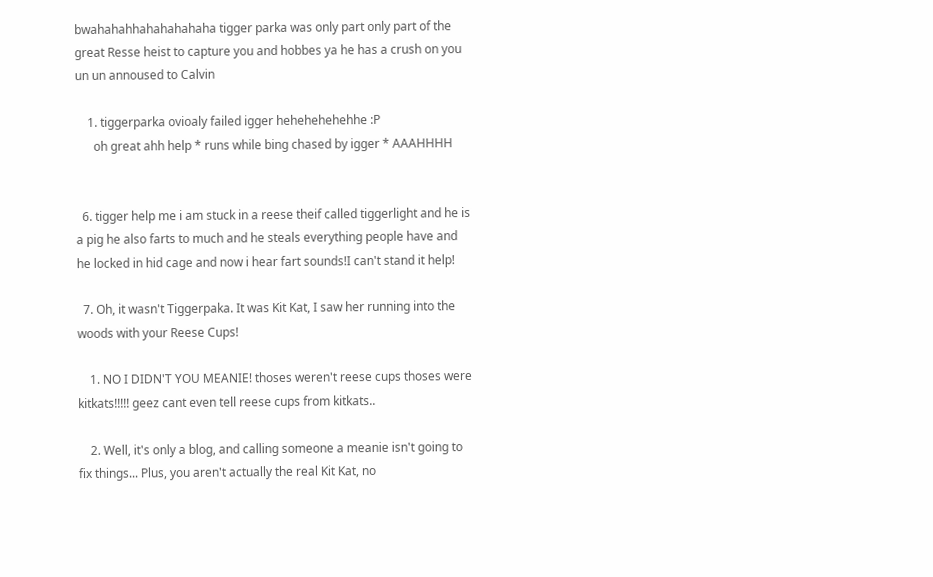bwahahahhahahahahaha tigger parka was only part only part of the great Resse heist to capture you and hobbes ya he has a crush on you un un annoused to Calvin

    1. tiggerparka ovioaly failed igger hehehehehehhe :P
      oh great ahh help * runs while bing chased by igger * AAAHHHH


  6. tigger help me i am stuck in a reese theif called tiggerlight and he is a pig he also farts to much and he steals everything people have and he locked in hid cage and now i hear fart sounds!I can't stand it help!

  7. Oh, it wasn't Tiggerpaka. It was Kit Kat, I saw her running into the woods with your Reese Cups!

    1. NO I DIDN'T YOU MEANIE! thoses weren't reese cups thoses were kitkats!!!!! geez cant even tell reese cups from kitkats..

    2. Well, it's only a blog, and calling someone a meanie isn't going to fix things... Plus, you aren't actually the real Kit Kat, no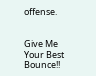offense.


Give Me Your Best Bounce!!